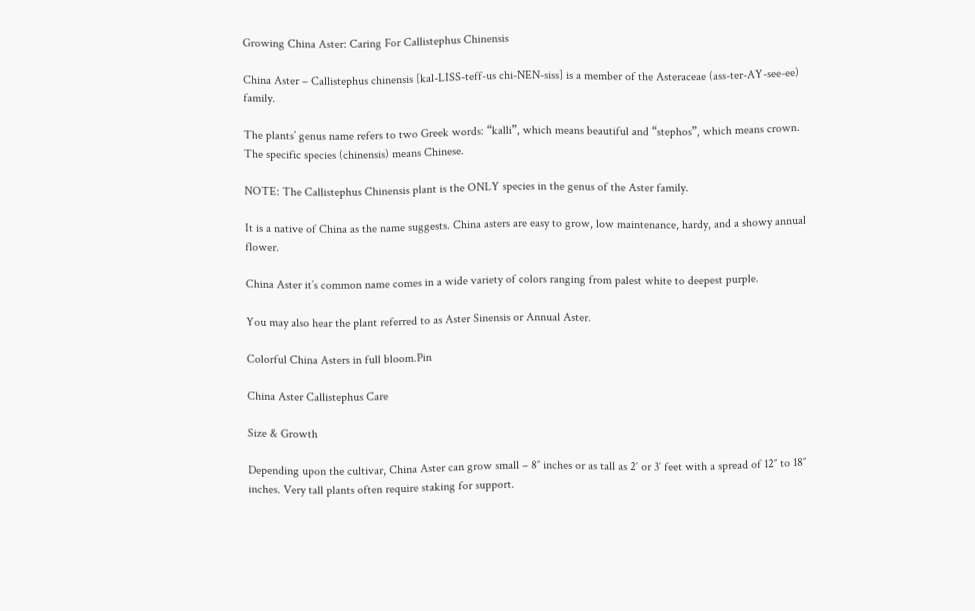Growing China Aster: Caring For Callistephus Chinensis

China Aster – Callistephus chinensis [kal-LISS-teff-us chi-NEN-siss] is a member of the Asteraceae (ass-ter-AY-see-ee) family.

The plants’ genus name refers to two Greek words: “kalli”, which means beautiful and “stephos”, which means crown. The specific species (chinensis) means Chinese.

NOTE: The Callistephus Chinensis plant is the ONLY species in the genus of the Aster family.

It is a native of China as the name suggests. China asters are easy to grow, low maintenance, hardy, and a showy annual flower.

China Aster it’s common name comes in a wide variety of colors ranging from palest white to deepest purple.

You may also hear the plant referred to as Aster Sinensis or Annual Aster.

Colorful China Asters in full bloom.Pin

China Aster Callistephus Care

Size & Growth

Depending upon the cultivar, China Aster can grow small – 8″ inches or as tall as 2′ or 3′ feet with a spread of 12″ to 18″ inches. Very tall plants often require staking for support.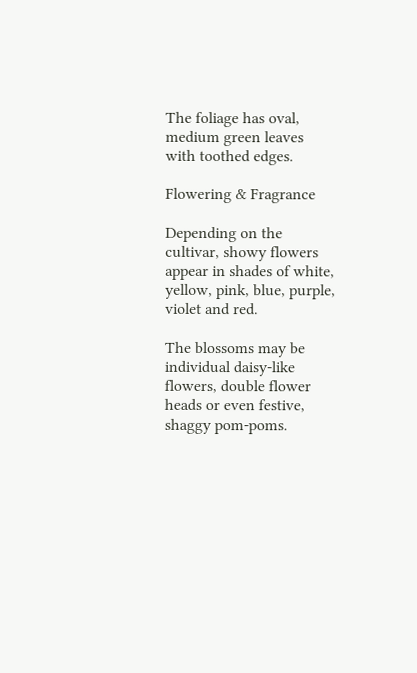The foliage has oval, medium green leaves with toothed edges.

Flowering & Fragrance

Depending on the cultivar, showy flowers appear in shades of white, yellow, pink, blue, purple, violet and red.

The blossoms may be individual daisy-like flowers, double flower heads or even festive, shaggy pom-poms.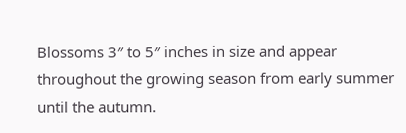Blossoms 3″ to 5″ inches in size and appear throughout the growing season from early summer until the autumn.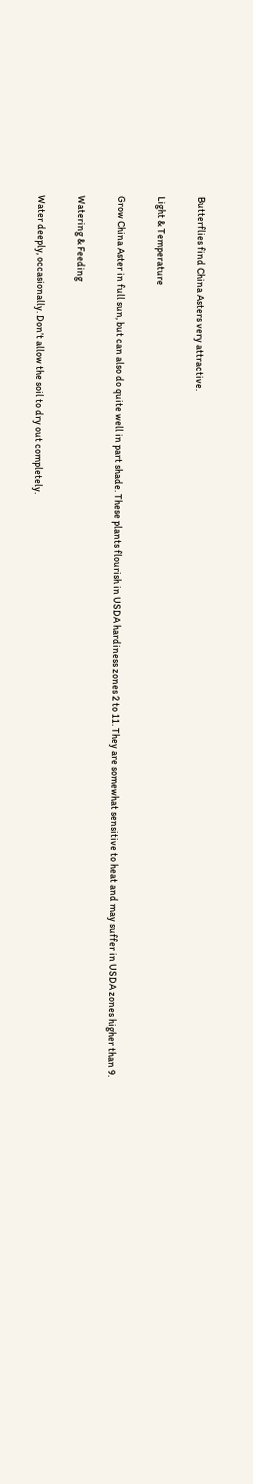Butterflies find China Asters very attractive.

Light & Temperature

Grow China Aster in full sun, but can also do quite well in part shade. These plants flourish in USDA hardiness zones 2 to 11. They are somewhat sensitive to heat and may suffer in USDA zones higher than 9.

Watering & Feeding

Water deeply, occasionally. Don’t allow the soil to dry out completely.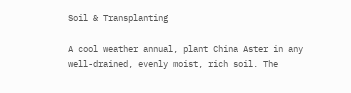Soil & Transplanting

A cool weather annual, plant China Aster in any well-drained, evenly moist, rich soil. The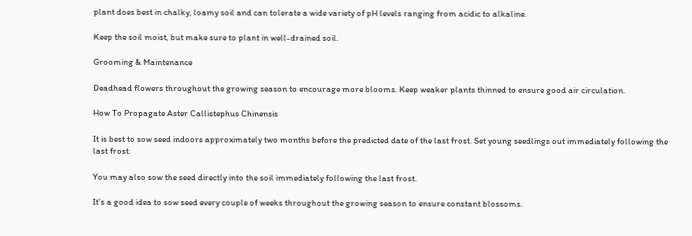plant does best in chalky, loamy soil and can tolerate a wide variety of pH levels ranging from acidic to alkaline.

Keep the soil moist, but make sure to plant in well-drained soil.

Grooming & Maintenance

Deadhead flowers throughout the growing season to encourage more blooms. Keep weaker plants thinned to ensure good air circulation.

How To Propagate Aster Callistephus Chinensis

It is best to sow seed indoors approximately two months before the predicted date of the last frost. Set young seedlings out immediately following the last frost.

You may also sow the seed directly into the soil immediately following the last frost.

It’s a good idea to sow seed every couple of weeks throughout the growing season to ensure constant blossoms.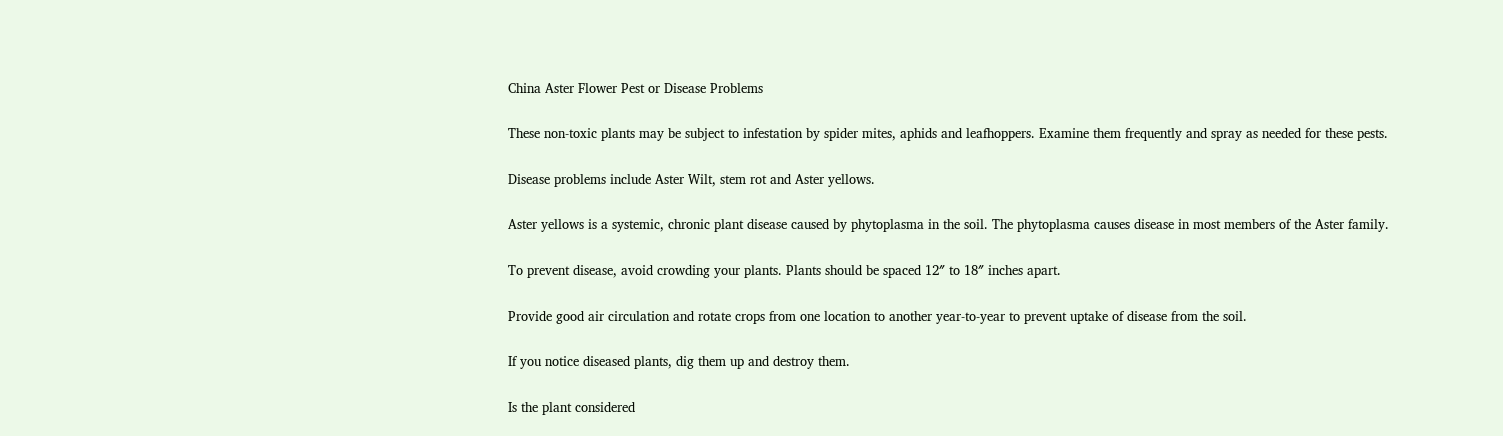China Aster Flower Pest or Disease Problems

These non-toxic plants may be subject to infestation by spider mites, aphids and leafhoppers. Examine them frequently and spray as needed for these pests.

Disease problems include Aster Wilt, stem rot and Aster yellows.

Aster yellows is a systemic, chronic plant disease caused by phytoplasma in the soil. The phytoplasma causes disease in most members of the Aster family.

To prevent disease, avoid crowding your plants. Plants should be spaced 12″ to 18″ inches apart.

Provide good air circulation and rotate crops from one location to another year-to-year to prevent uptake of disease from the soil.

If you notice diseased plants, dig them up and destroy them.

Is the plant considered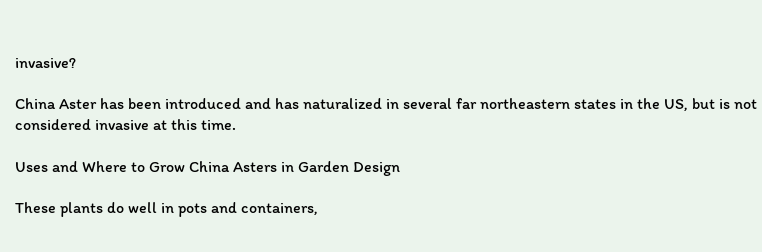invasive?

China Aster has been introduced and has naturalized in several far northeastern states in the US, but is not considered invasive at this time.

Uses and Where to Grow China Asters in Garden Design

These plants do well in pots and containers,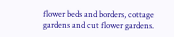flower beds and borders, cottage gardens and cut flower gardens.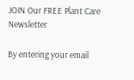JOIN Our FREE Plant Care Newsletter

By entering your email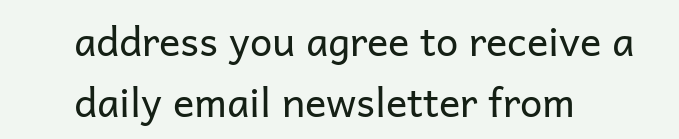address you agree to receive a daily email newsletter from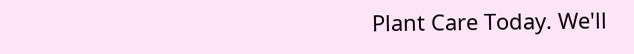Plant Care Today. We'll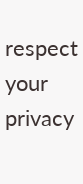respect your privacy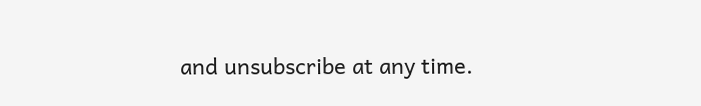and unsubscribe at any time.